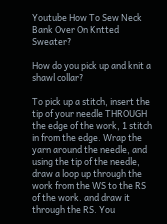Youtube How To Sew Neck Bank Over On Kntted Sweater?

How do you pick up and knit a shawl collar?

To pick up a stitch, insert the tip of your needle THROUGH the edge of the work, 1 stitch in from the edge. Wrap the yarn around the needle, and using the tip of the needle, draw a loop up through the work from the WS to the RS of the work. and draw it through the RS. You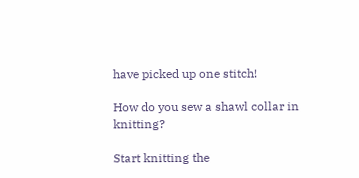have picked up one stitch!

How do you sew a shawl collar in knitting?

Start knitting the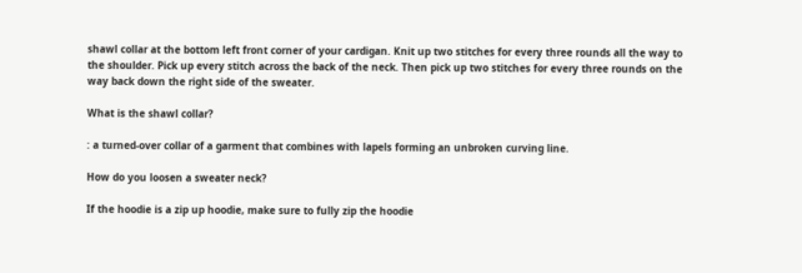shawl collar at the bottom left front corner of your cardigan. Knit up two stitches for every three rounds all the way to the shoulder. Pick up every stitch across the back of the neck. Then pick up two stitches for every three rounds on the way back down the right side of the sweater.

What is the shawl collar?

: a turned-over collar of a garment that combines with lapels forming an unbroken curving line.

How do you loosen a sweater neck?

If the hoodie is a zip up hoodie, make sure to fully zip the hoodie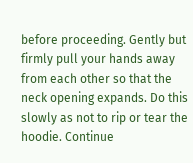before proceeding. Gently but firmly pull your hands away from each other so that the neck opening expands. Do this slowly as not to rip or tear the hoodie. Continue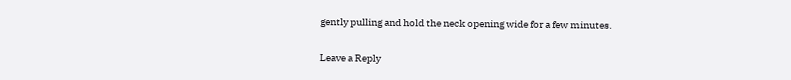gently pulling and hold the neck opening wide for a few minutes.

Leave a Reply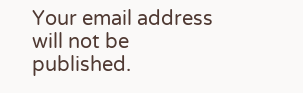Your email address will not be published.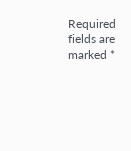Required fields are marked *